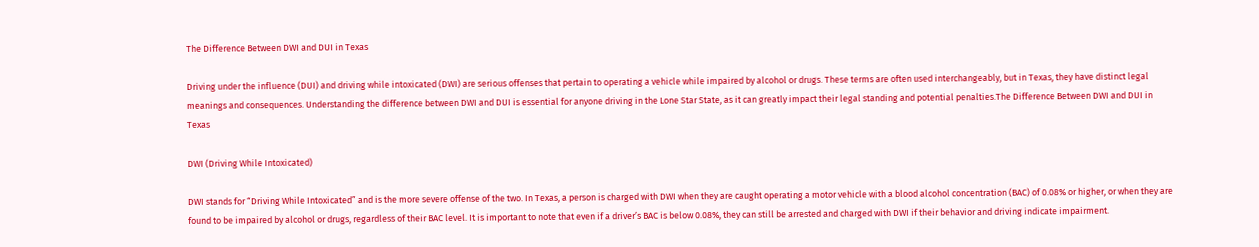The Difference Between DWI and DUI in Texas

Driving under the influence (DUI) and driving while intoxicated (DWI) are serious offenses that pertain to operating a vehicle while impaired by alcohol or drugs. These terms are often used interchangeably, but in Texas, they have distinct legal meanings and consequences. Understanding the difference between DWI and DUI is essential for anyone driving in the Lone Star State, as it can greatly impact their legal standing and potential penalties.The Difference Between DWI and DUI in Texas

DWI (Driving While Intoxicated)

DWI stands for “Driving While Intoxicated” and is the more severe offense of the two. In Texas, a person is charged with DWI when they are caught operating a motor vehicle with a blood alcohol concentration (BAC) of 0.08% or higher, or when they are found to be impaired by alcohol or drugs, regardless of their BAC level. It is important to note that even if a driver’s BAC is below 0.08%, they can still be arrested and charged with DWI if their behavior and driving indicate impairment.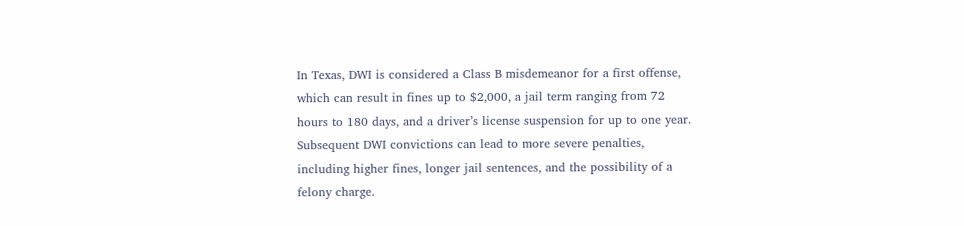In Texas, DWI is considered a Class B misdemeanor for a first offense, which can result in fines up to $2,000, a jail term ranging from 72 hours to 180 days, and a driver’s license suspension for up to one year. Subsequent DWI convictions can lead to more severe penalties, including higher fines, longer jail sentences, and the possibility of a felony charge.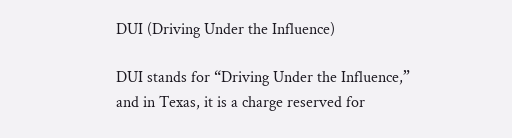DUI (Driving Under the Influence)

DUI stands for “Driving Under the Influence,” and in Texas, it is a charge reserved for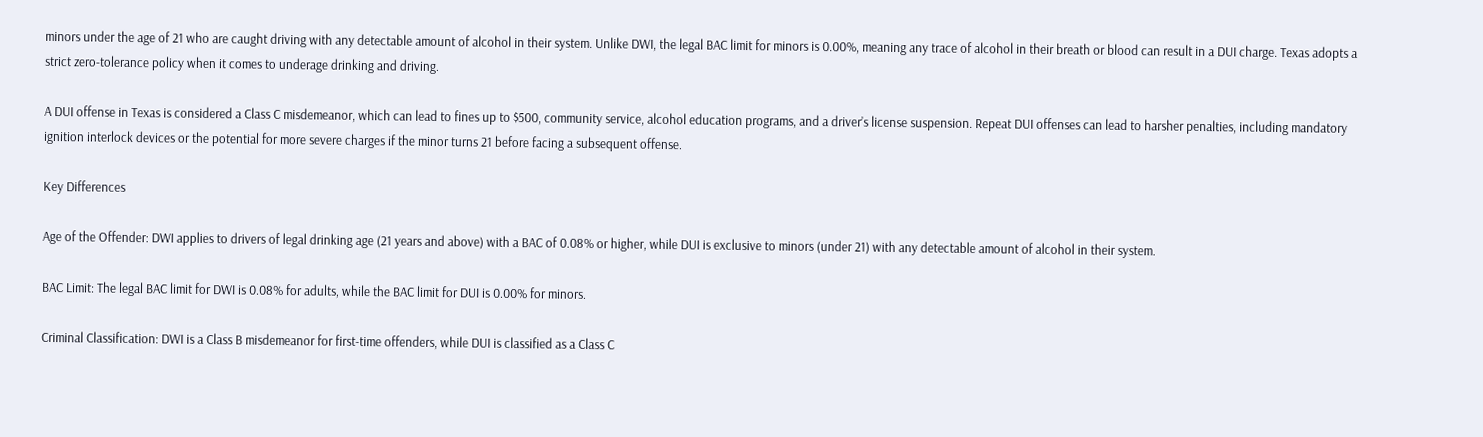minors under the age of 21 who are caught driving with any detectable amount of alcohol in their system. Unlike DWI, the legal BAC limit for minors is 0.00%, meaning any trace of alcohol in their breath or blood can result in a DUI charge. Texas adopts a strict zero-tolerance policy when it comes to underage drinking and driving.

A DUI offense in Texas is considered a Class C misdemeanor, which can lead to fines up to $500, community service, alcohol education programs, and a driver’s license suspension. Repeat DUI offenses can lead to harsher penalties, including mandatory ignition interlock devices or the potential for more severe charges if the minor turns 21 before facing a subsequent offense.

Key Differences

Age of the Offender: DWI applies to drivers of legal drinking age (21 years and above) with a BAC of 0.08% or higher, while DUI is exclusive to minors (under 21) with any detectable amount of alcohol in their system.

BAC Limit: The legal BAC limit for DWI is 0.08% for adults, while the BAC limit for DUI is 0.00% for minors.

Criminal Classification: DWI is a Class B misdemeanor for first-time offenders, while DUI is classified as a Class C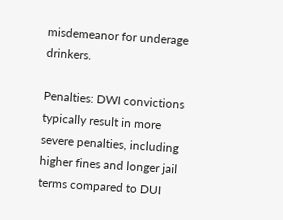misdemeanor for underage drinkers.

Penalties: DWI convictions typically result in more severe penalties, including higher fines and longer jail terms compared to DUI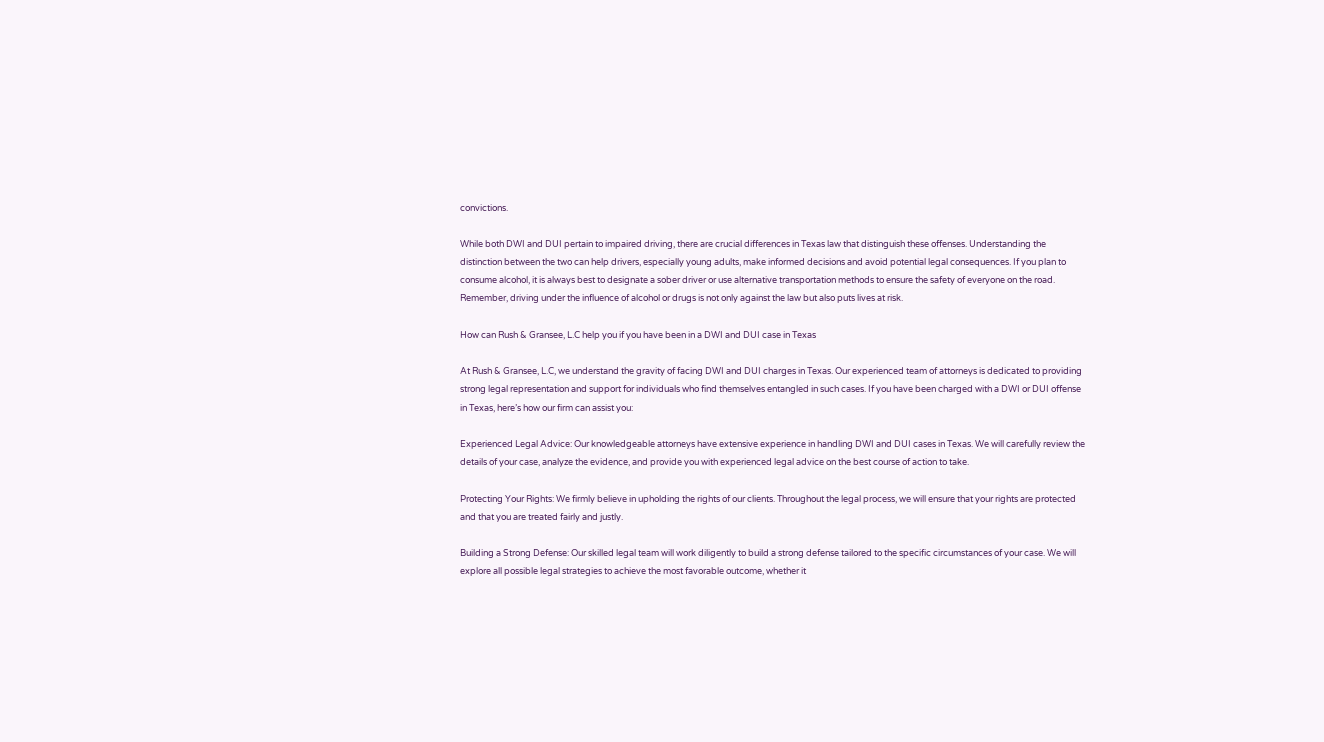convictions.

While both DWI and DUI pertain to impaired driving, there are crucial differences in Texas law that distinguish these offenses. Understanding the distinction between the two can help drivers, especially young adults, make informed decisions and avoid potential legal consequences. If you plan to consume alcohol, it is always best to designate a sober driver or use alternative transportation methods to ensure the safety of everyone on the road. Remember, driving under the influence of alcohol or drugs is not only against the law but also puts lives at risk.

How can Rush & Gransee, L.C help you if you have been in a DWI and DUI case in Texas

At Rush & Gransee, L.C, we understand the gravity of facing DWI and DUI charges in Texas. Our experienced team of attorneys is dedicated to providing strong legal representation and support for individuals who find themselves entangled in such cases. If you have been charged with a DWI or DUI offense in Texas, here’s how our firm can assist you:

Experienced Legal Advice: Our knowledgeable attorneys have extensive experience in handling DWI and DUI cases in Texas. We will carefully review the details of your case, analyze the evidence, and provide you with experienced legal advice on the best course of action to take.

Protecting Your Rights: We firmly believe in upholding the rights of our clients. Throughout the legal process, we will ensure that your rights are protected and that you are treated fairly and justly.

Building a Strong Defense: Our skilled legal team will work diligently to build a strong defense tailored to the specific circumstances of your case. We will explore all possible legal strategies to achieve the most favorable outcome, whether it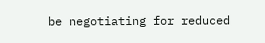be negotiating for reduced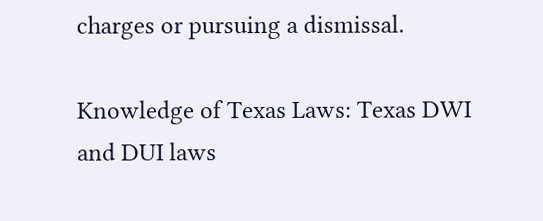charges or pursuing a dismissal.

Knowledge of Texas Laws: Texas DWI and DUI laws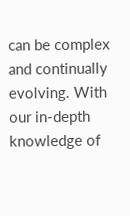can be complex and continually evolving. With our in-depth knowledge of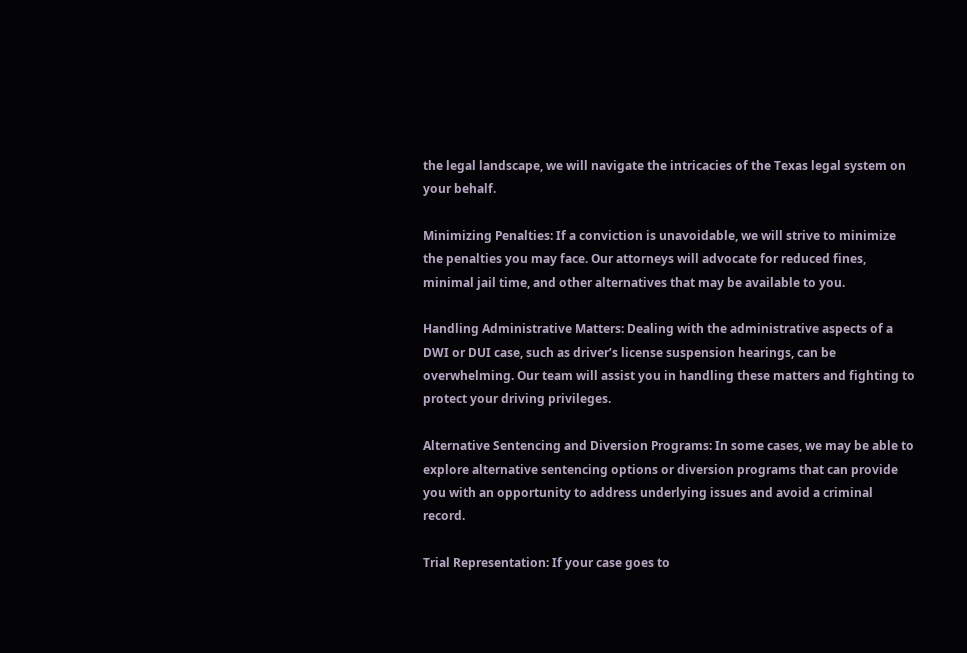the legal landscape, we will navigate the intricacies of the Texas legal system on your behalf.

Minimizing Penalties: If a conviction is unavoidable, we will strive to minimize the penalties you may face. Our attorneys will advocate for reduced fines, minimal jail time, and other alternatives that may be available to you.

Handling Administrative Matters: Dealing with the administrative aspects of a DWI or DUI case, such as driver’s license suspension hearings, can be overwhelming. Our team will assist you in handling these matters and fighting to protect your driving privileges.

Alternative Sentencing and Diversion Programs: In some cases, we may be able to explore alternative sentencing options or diversion programs that can provide you with an opportunity to address underlying issues and avoid a criminal record.

Trial Representation: If your case goes to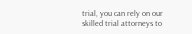trial, you can rely on our skilled trial attorneys to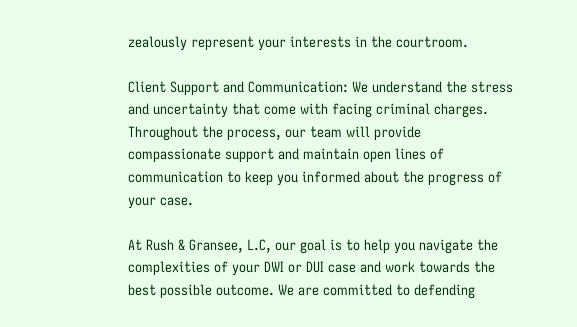zealously represent your interests in the courtroom.

Client Support and Communication: We understand the stress and uncertainty that come with facing criminal charges. Throughout the process, our team will provide compassionate support and maintain open lines of communication to keep you informed about the progress of your case.

At Rush & Gransee, L.C, our goal is to help you navigate the complexities of your DWI or DUI case and work towards the best possible outcome. We are committed to defending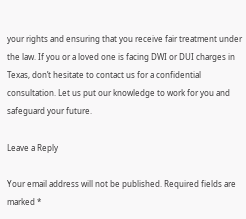your rights and ensuring that you receive fair treatment under the law. If you or a loved one is facing DWI or DUI charges in Texas, don’t hesitate to contact us for a confidential consultation. Let us put our knowledge to work for you and safeguard your future.

Leave a Reply

Your email address will not be published. Required fields are marked *